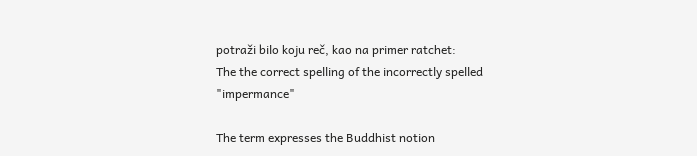potraži bilo koju reč, kao na primer ratchet:
The the correct spelling of the incorrectly spelled "impermance"

The term expresses the Buddhist notion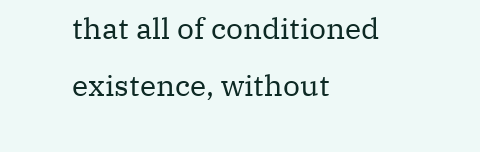that all of conditioned existence, without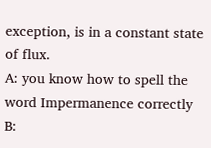exception, is in a constant state of flux.
A: you know how to spell the word Impermanence correctly
B: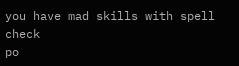you have mad skills with spell check
po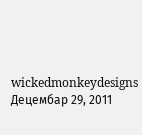wickedmonkeydesigns Децембар 29, 2011